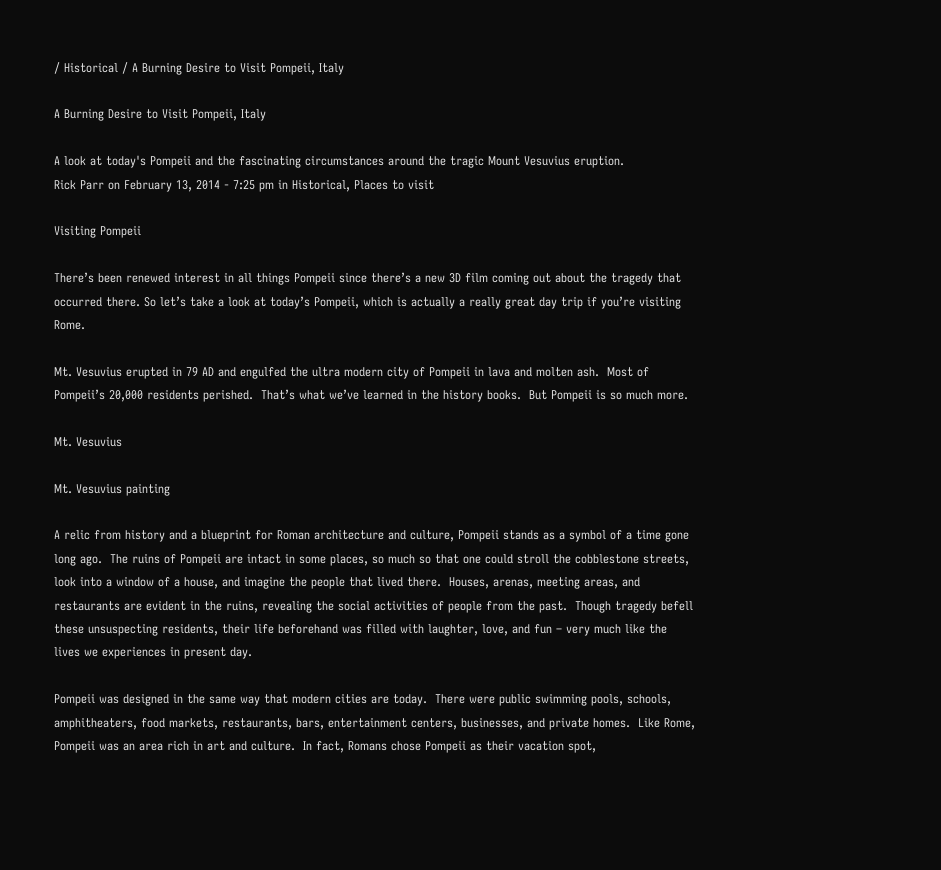/ Historical / A Burning Desire to Visit Pompeii, Italy

A Burning Desire to Visit Pompeii, Italy

A look at today's Pompeii and the fascinating circumstances around the tragic Mount Vesuvius eruption.
Rick Parr on February 13, 2014 - 7:25 pm in Historical, Places to visit

Visiting Pompeii

There’s been renewed interest in all things Pompeii since there’s a new 3D film coming out about the tragedy that occurred there. So let’s take a look at today’s Pompeii, which is actually a really great day trip if you’re visiting Rome.

Mt. Vesuvius erupted in 79 AD and engulfed the ultra modern city of Pompeii in lava and molten ash.  Most of Pompeii’s 20,000 residents perished.  That’s what we’ve learned in the history books.  But Pompeii is so much more.

Mt. Vesuvius

Mt. Vesuvius painting

A relic from history and a blueprint for Roman architecture and culture, Pompeii stands as a symbol of a time gone long ago.  The ruins of Pompeii are intact in some places, so much so that one could stroll the cobblestone streets, look into a window of a house, and imagine the people that lived there.  Houses, arenas, meeting areas, and restaurants are evident in the ruins, revealing the social activities of people from the past.  Though tragedy befell these unsuspecting residents, their life beforehand was filled with laughter, love, and fun – very much like the lives we experiences in present day.

Pompeii was designed in the same way that modern cities are today.  There were public swimming pools, schools, amphitheaters, food markets, restaurants, bars, entertainment centers, businesses, and private homes.  Like Rome, Pompeii was an area rich in art and culture.  In fact, Romans chose Pompeii as their vacation spot,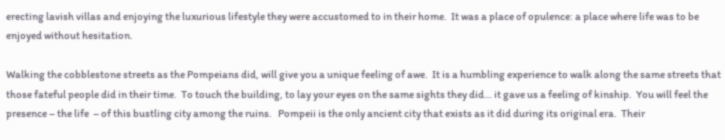erecting lavish villas and enjoying the luxurious lifestyle they were accustomed to in their home.  It was a place of opulence: a place where life was to be enjoyed without hesitation.

Walking the cobblestone streets as the Pompeians did, will give you a unique feeling of awe.  It is a humbling experience to walk along the same streets that those fateful people did in their time.  To touch the building, to lay your eyes on the same sights they did… it gave us a feeling of kinship.  You will feel the presence – the life  – of this bustling city among the ruins.   Pompeii is the only ancient city that exists as it did during its original era.  Their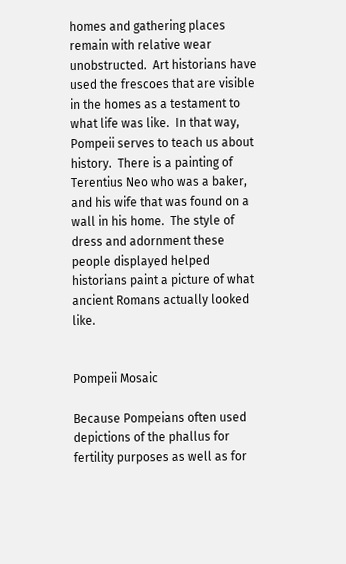homes and gathering places remain with relative wear unobstructed.  Art historians have used the frescoes that are visible in the homes as a testament to what life was like.  In that way, Pompeii serves to teach us about history.  There is a painting of Terentius Neo who was a baker, and his wife that was found on a wall in his home.  The style of dress and adornment these people displayed helped historians paint a picture of what ancient Romans actually looked like.


Pompeii Mosaic

Because Pompeians often used depictions of the phallus for fertility purposes as well as for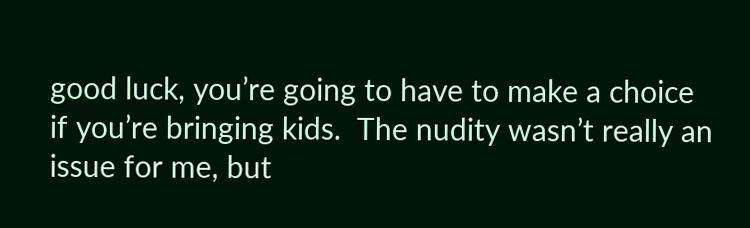good luck, you’re going to have to make a choice if you’re bringing kids.  The nudity wasn’t really an issue for me, but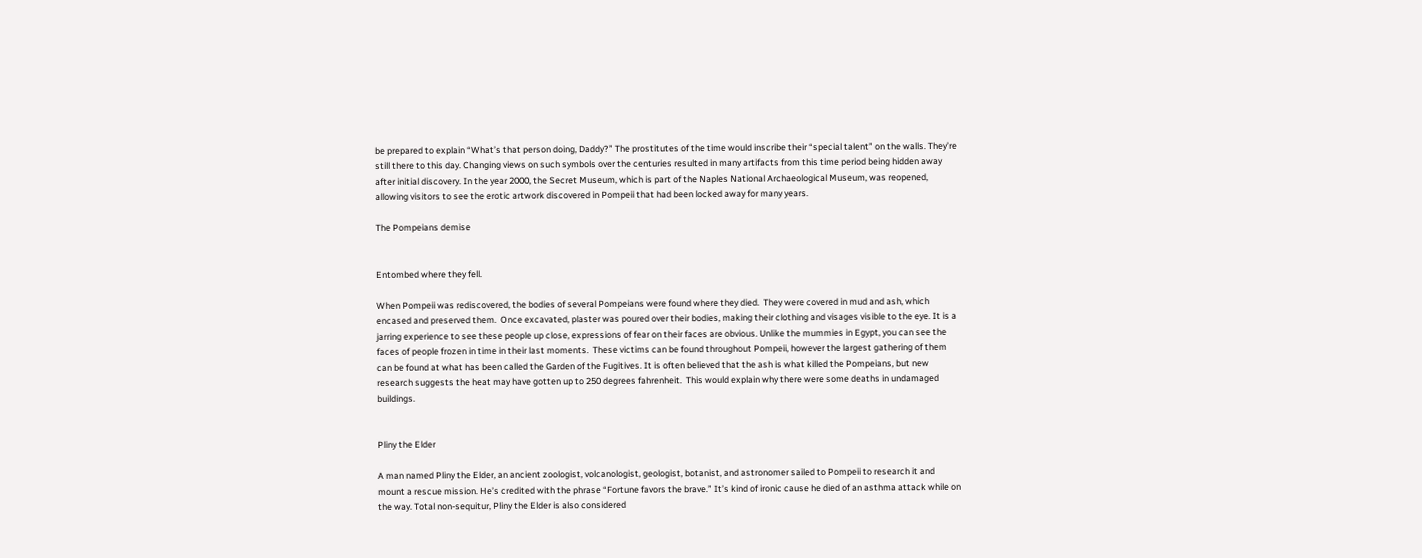be prepared to explain “What’s that person doing, Daddy?” The prostitutes of the time would inscribe their “special talent” on the walls. They’re still there to this day. Changing views on such symbols over the centuries resulted in many artifacts from this time period being hidden away after initial discovery. In the year 2000, the Secret Museum, which is part of the Naples National Archaeological Museum, was reopened, allowing visitors to see the erotic artwork discovered in Pompeii that had been locked away for many years.

The Pompeians demise


Entombed where they fell.

When Pompeii was rediscovered, the bodies of several Pompeians were found where they died.  They were covered in mud and ash, which encased and preserved them.  Once excavated, plaster was poured over their bodies, making their clothing and visages visible to the eye. It is a jarring experience to see these people up close, expressions of fear on their faces are obvious. Unlike the mummies in Egypt, you can see the faces of people frozen in time in their last moments.  These victims can be found throughout Pompeii, however the largest gathering of them can be found at what has been called the Garden of the Fugitives. It is often believed that the ash is what killed the Pompeians, but new research suggests the heat may have gotten up to 250 degrees fahrenheit.  This would explain why there were some deaths in undamaged buildings.


Pliny the Elder

A man named Pliny the Elder, an ancient zoologist, volcanologist, geologist, botanist, and astronomer sailed to Pompeii to research it and mount a rescue mission. He’s credited with the phrase “Fortune favors the brave.” It’s kind of ironic cause he died of an asthma attack while on the way. Total non-sequitur, Pliny the Elder is also considered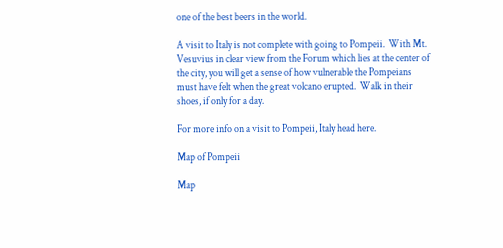one of the best beers in the world.

A visit to Italy is not complete with going to Pompeii.  With Mt. Vesuvius in clear view from the Forum which lies at the center of the city, you will get a sense of how vulnerable the Pompeians must have felt when the great volcano erupted.  Walk in their shoes, if only for a day.

For more info on a visit to Pompeii, Italy head here.

Map of Pompeii

Map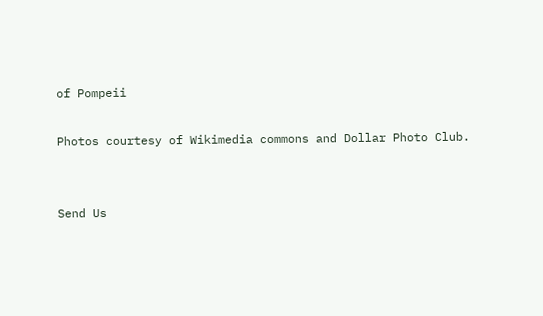of Pompeii

Photos courtesy of Wikimedia commons and Dollar Photo Club.


Send Us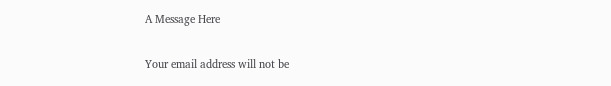A Message Here

Your email address will not be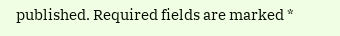published. Required fields are marked *